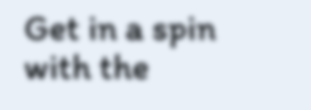Get in a spin with the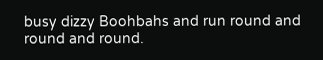busy dizzy Boohbahs and run round and round and round.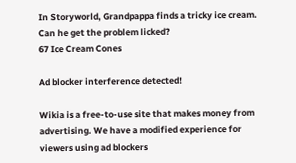In Storyworld, Grandpappa finds a tricky ice cream. Can he get the problem licked?
67 Ice Cream Cones

Ad blocker interference detected!

Wikia is a free-to-use site that makes money from advertising. We have a modified experience for viewers using ad blockers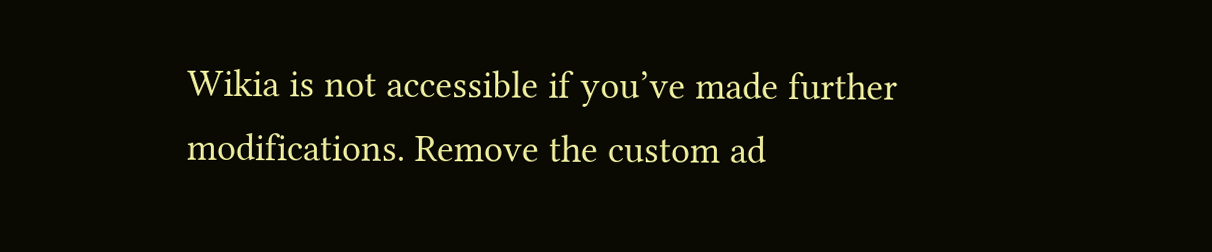Wikia is not accessible if you’ve made further modifications. Remove the custom ad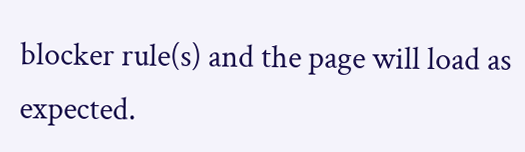blocker rule(s) and the page will load as expected.